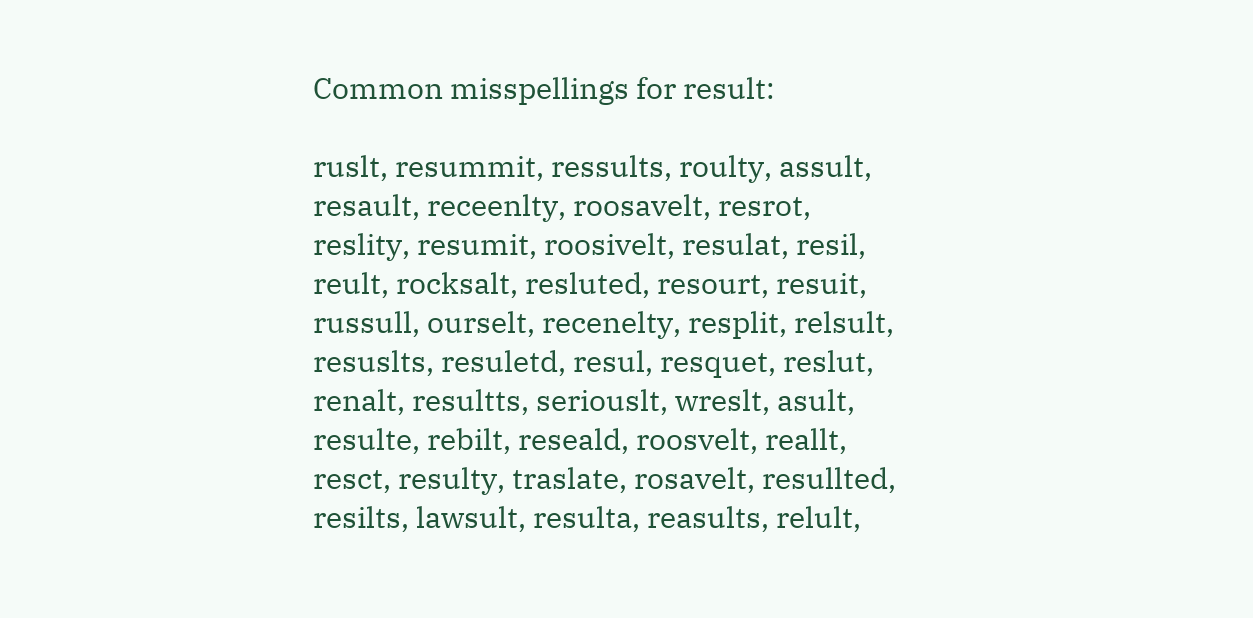Common misspellings for result:

ruslt, resummit, ressults, roulty, assult, resault, receenlty, roosavelt, resrot, reslity, resumit, roosivelt, resulat, resil, reult, rocksalt, resluted, resourt, resuit, russull, ourselt, recenelty, resplit, relsult, resuslts, resuletd, resul, resquet, reslut, renalt, resultts, seriouslt, wreslt, asult, resulte, rebilt, reseald, roosvelt, reallt, resct, resulty, traslate, rosavelt, resullted, resilts, lawsult, resulta, reasults, relult,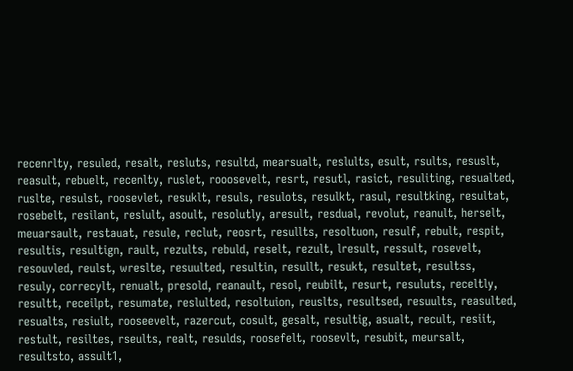recenrlty, resuled, resalt, resluts, resultd, mearsualt, reslults, esult, rsults, resuslt, reasult, rebuelt, recenlty, ruslet, rooosevelt, resrt, resutl, rasict, resuliting, resualted, ruslte, resulst, roosevlet, resuklt, resuls, resulots, resulkt, rasul, resultking, resultat, rosebelt, resilant, reslult, asoult, resolutly, aresult, resdual, revolut, reanult, herselt, meuarsault, restauat, resule, reclut, reosrt, resullts, resoltuon, resulf, rebult, respit, resultis, resultign, rault, rezults, rebuld, reselt, rezult, lresult, ressult, rosevelt, resouvled, reulst, wreslte, resuulted, resultin, resullt, resukt, resultet, resultss, resuly, correcylt, renualt, presold, reanault, resol, reubilt, resurt, resuluts, receltly, resultt, receilpt, resumate, reslulted, resoltuion, reuslts, resultsed, resuults, reasulted, resualts, resiult, rooseevelt, razercut, cosult, gesalt, resultig, asualt, recult, resiit, restult, resiltes, rseults, realt, resulds, roosefelt, roosevlt, resubit, meursalt, resultsto, assult1,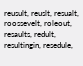reusult, reuslt, resualt, roossevelt, roleout, resaults, redult, resultingin, resedule,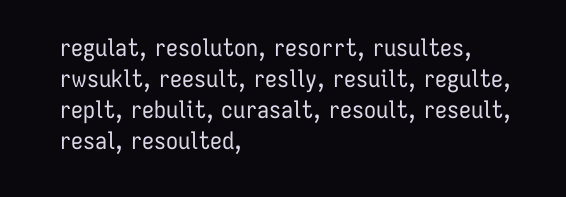regulat, resoluton, resorrt, rusultes, rwsuklt, reesult, reslly, resuilt, regulte, replt, rebulit, curasalt, resoult, reseult, resal, resoulted,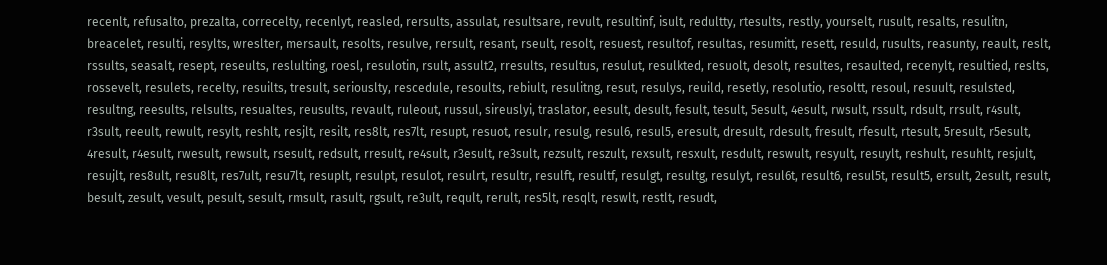recenlt, refusalto, prezalta, correcelty, recenlyt, reasled, rersults, assulat, resultsare, revult, resultinf, isult, redultty, rtesults, restly, yourselt, rusult, resalts, resulitn, breacelet, resulti, resylts, wreslter, mersault, resolts, resulve, rersult, resant, rseult, resolt, resuest, resultof, resultas, resumitt, resett, resuld, rusults, reasunty, reault, reslt, rssults, seasalt, resept, reseults, reslulting, roesl, resulotin, rsult, assult2, rresults, resultus, resulut, resulkted, resuolt, desolt, resultes, resaulted, recenylt, resultied, reslts, rossevelt, resulets, recelty, resuilts, tresult, seriouslty, rescedule, resoults, rebiult, resulitng, resut, resulys, reuild, resetly, resolutio, resoltt, resoul, resuult, resulsted, resultng, reesults, relsults, resualtes, reusults, revault, ruleout, russul, sireuslyi, traslator, eesult, desult, fesult, tesult, 5esult, 4esult, rwsult, rssult, rdsult, rrsult, r4sult, r3sult, reeult, rewult, resylt, reshlt, resjlt, resilt, res8lt, res7lt, resupt, resuot, resulr, resulg, resul6, resul5, eresult, dresult, rdesult, fresult, rfesult, rtesult, 5result, r5esult, 4result, r4esult, rwesult, rewsult, rsesult, redsult, rresult, re4sult, r3esult, re3sult, rezsult, reszult, rexsult, resxult, resdult, reswult, resyult, resuylt, reshult, resuhlt, resjult, resujlt, res8ult, resu8lt, res7ult, resu7lt, resuplt, resulpt, resulot, resulrt, resultr, resulft, resultf, resulgt, resultg, resulyt, resul6t, result6, resul5t, result5, ersult, 2esult, result, besult, zesult, vesult, pesult, sesult, rmsult, rasult, rgsult, re3ult, reqult, rerult, res5lt, resqlt, reswlt, restlt, resudt,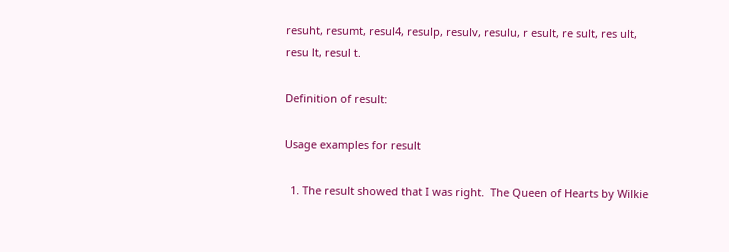resuht, resumt, resul4, resulp, resulv, resulu, r esult, re sult, res ult, resu lt, resul t.

Definition of result:

Usage examples for result

  1. The result showed that I was right.  The Queen of Hearts by Wilkie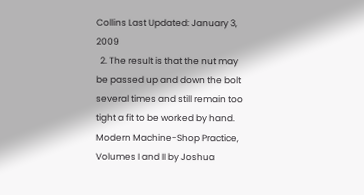Collins Last Updated: January 3, 2009
  2. The result is that the nut may be passed up and down the bolt several times and still remain too tight a fit to be worked by hand.  Modern Machine-Shop Practice, Volumes I and II by Joshua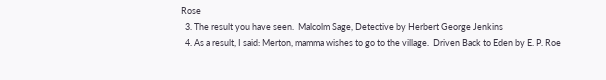Rose
  3. The result you have seen.  Malcolm Sage, Detective by Herbert George Jenkins
  4. As a result, I said: Merton, mamma wishes to go to the village.  Driven Back to Eden by E. P. Roe